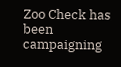Zoo Check has been campaigning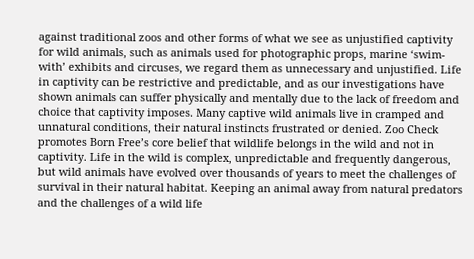against traditional zoos and other forms of what we see as unjustified captivity for wild animals, such as animals used for photographic props, marine ‘swim-with’ exhibits and circuses, we regard them as unnecessary and unjustified. Life in captivity can be restrictive and predictable, and as our investigations have shown animals can suffer physically and mentally due to the lack of freedom and choice that captivity imposes. Many captive wild animals live in cramped and unnatural conditions, their natural instincts frustrated or denied. Zoo Check promotes Born Free’s core belief that wildlife belongs in the wild and not in captivity. Life in the wild is complex, unpredictable and frequently dangerous, but wild animals have evolved over thousands of years to meet the challenges of survival in their natural habitat. Keeping an animal away from natural predators and the challenges of a wild life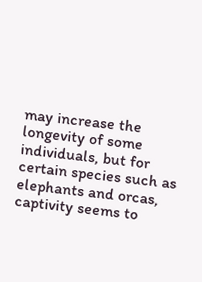may increase the longevity of some individuals, but for certain species such as elephants and orcas, captivity seems to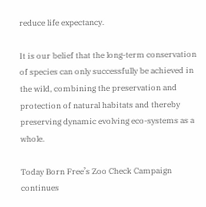reduce life expectancy.

It is our belief that the long-term conservation of species can only successfully be achieved in the wild, combining the preservation and protection of natural habitats and thereby preserving dynamic evolving eco-systems as a whole.

Today Born Free’s Zoo Check Campaign continues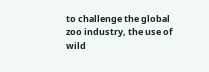to challenge the global zoo industry, the use of wild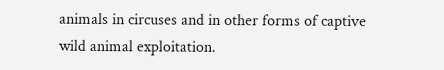animals in circuses and in other forms of captive wild animal exploitation.